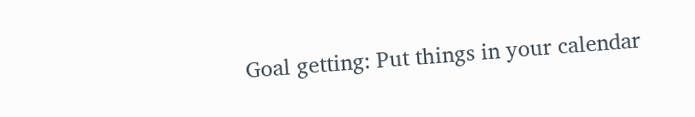Goal getting: Put things in your calendar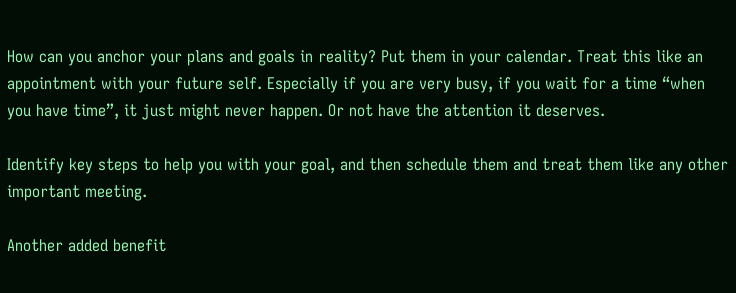How can you anchor your plans and goals in reality? Put them in your calendar. Treat this like an appointment with your future self. Especially if you are very busy, if you wait for a time “when you have time”, it just might never happen. Or not have the attention it deserves.

Identify key steps to help you with your goal, and then schedule them and treat them like any other important meeting.

Another added benefit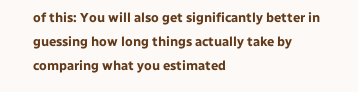of this: You will also get significantly better in guessing how long things actually take by comparing what you estimated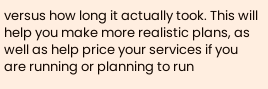versus how long it actually took. This will help you make more realistic plans, as well as help price your services if you are running or planning to run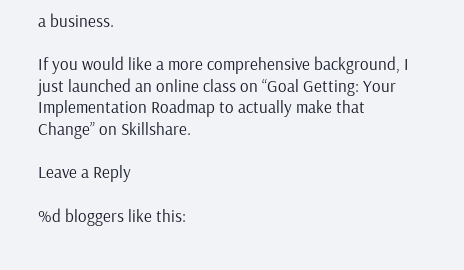a business.

If you would like a more comprehensive background, I just launched an online class on “Goal Getting: Your Implementation Roadmap to actually make that Change” on Skillshare.

Leave a Reply

%d bloggers like this: